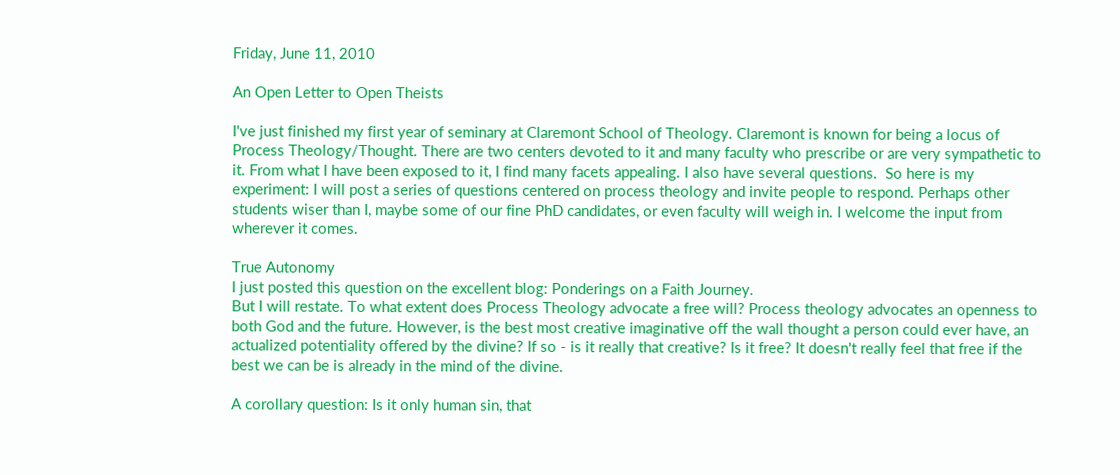Friday, June 11, 2010

An Open Letter to Open Theists

I've just finished my first year of seminary at Claremont School of Theology. Claremont is known for being a locus of Process Theology/Thought. There are two centers devoted to it and many faculty who prescribe or are very sympathetic to it. From what I have been exposed to it, I find many facets appealing. I also have several questions.  So here is my experiment: I will post a series of questions centered on process theology and invite people to respond. Perhaps other students wiser than I, maybe some of our fine PhD candidates, or even faculty will weigh in. I welcome the input from wherever it comes.

True Autonomy
I just posted this question on the excellent blog: Ponderings on a Faith Journey.
But I will restate. To what extent does Process Theology advocate a free will? Process theology advocates an openness to both God and the future. However, is the best most creative imaginative off the wall thought a person could ever have, an actualized potentiality offered by the divine? If so - is it really that creative? Is it free? It doesn't really feel that free if the best we can be is already in the mind of the divine.

A corollary question: Is it only human sin, that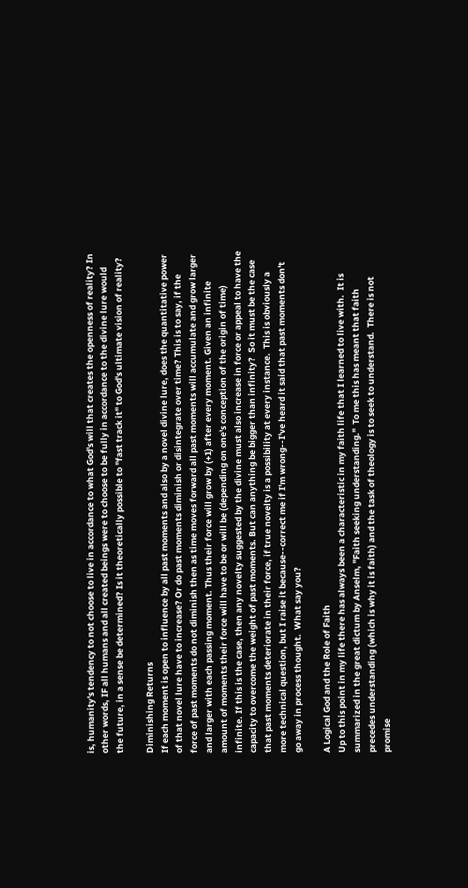is, humanity's tendency to not choose to live in accordance to what God's will that creates the openness of reality? In other words, IF all humans and all created beings were to choose to be fully in accordance to the divine lure would the future, in a sense be determined? Is it theoretically possible to "fast track it" to God's ultimate vision of reality?

Diminishing Returns
If each moment is open to influence by all past moments and also by a novel divine lure, does the quantitative power of that novel lure have to increase? Or do past moments diminish or disintegrate over time? This is to say, if the force of past moments do not diminish then as time moves forward all past moments will accumulate and grow larger and larger with each passing moment. Thus their force will grow by (+1) after every moment. Given an infinite amount of moments their force will have to be or will be (depending on one's conception of the origin of time) infinite. If this is the case, then any novelty suggested by the divine must also increase in force or appeal to have the capacity to overcome the weight of past moments. But can anything be bigger than infinity?  So it must be the case that past moments deteriorate in their force, if true novelty is a possibility at every instance.  This is obviously a more technical question, but I raise it because--correct me if I'm wrong--I've heard it said that past moments don't go away in process thought.  What say you?

A Logical God and the Role of Faith
Up to this point in my life there has always been a characteristic in my faith life that I learned to live with.  It is summarized in the great dictum by Anselm, "Faith seeking understanding."  To me this has meant that faith precedes understanding (which is why it is faith) and the task of theology is to seek to understand.  There is not promise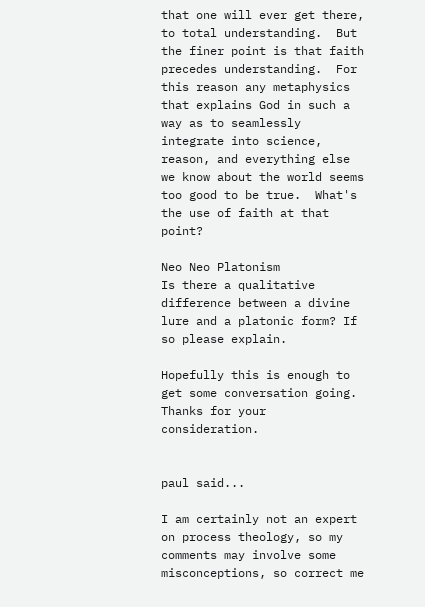that one will ever get there, to total understanding.  But the finer point is that faith precedes understanding.  For this reason any metaphysics that explains God in such a way as to seamlessly integrate into science, reason, and everything else we know about the world seems too good to be true.  What's the use of faith at that point?

Neo Neo Platonism
Is there a qualitative difference between a divine lure and a platonic form? If so please explain.

Hopefully this is enough to get some conversation going. Thanks for your consideration.


paul said...

I am certainly not an expert on process theology, so my comments may involve some misconceptions, so correct me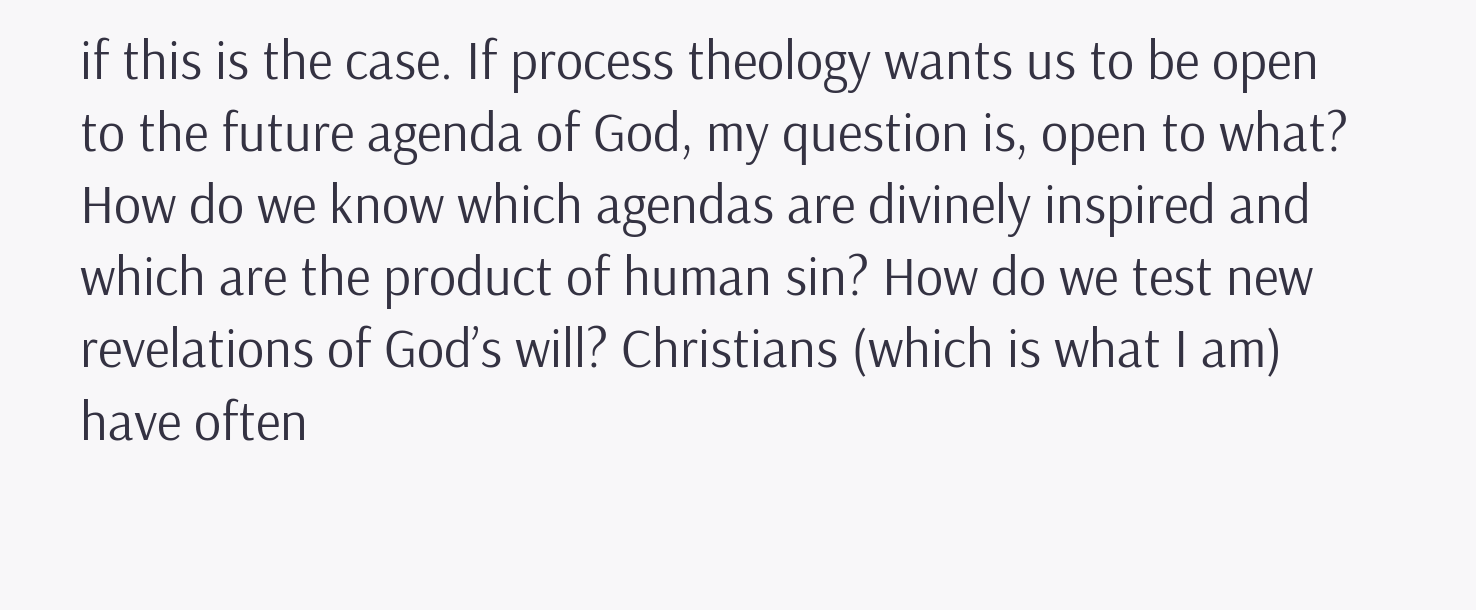if this is the case. If process theology wants us to be open to the future agenda of God, my question is, open to what? How do we know which agendas are divinely inspired and which are the product of human sin? How do we test new revelations of God’s will? Christians (which is what I am) have often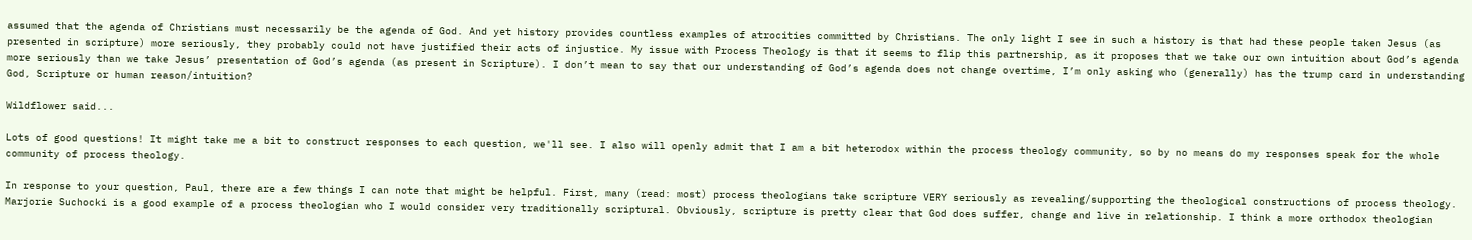assumed that the agenda of Christians must necessarily be the agenda of God. And yet history provides countless examples of atrocities committed by Christians. The only light I see in such a history is that had these people taken Jesus (as presented in scripture) more seriously, they probably could not have justified their acts of injustice. My issue with Process Theology is that it seems to flip this partnership, as it proposes that we take our own intuition about God’s agenda more seriously than we take Jesus’ presentation of God’s agenda (as present in Scripture). I don’t mean to say that our understanding of God’s agenda does not change overtime, I’m only asking who (generally) has the trump card in understanding God, Scripture or human reason/intuition?

Wildflower said...

Lots of good questions! It might take me a bit to construct responses to each question, we'll see. I also will openly admit that I am a bit heterodox within the process theology community, so by no means do my responses speak for the whole community of process theology.

In response to your question, Paul, there are a few things I can note that might be helpful. First, many (read: most) process theologians take scripture VERY seriously as revealing/supporting the theological constructions of process theology. Marjorie Suchocki is a good example of a process theologian who I would consider very traditionally scriptural. Obviously, scripture is pretty clear that God does suffer, change and live in relationship. I think a more orthodox theologian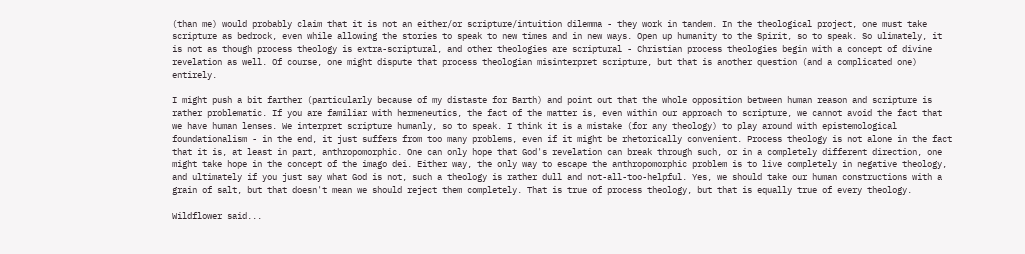(than me) would probably claim that it is not an either/or scripture/intuition dilemma - they work in tandem. In the theological project, one must take scripture as bedrock, even while allowing the stories to speak to new times and in new ways. Open up humanity to the Spirit, so to speak. So ulimately, it is not as though process theology is extra-scriptural, and other theologies are scriptural - Christian process theologies begin with a concept of divine revelation as well. Of course, one might dispute that process theologian misinterpret scripture, but that is another question (and a complicated one) entirely.

I might push a bit farther (particularly because of my distaste for Barth) and point out that the whole opposition between human reason and scripture is rather problematic. If you are familiar with hermeneutics, the fact of the matter is, even within our approach to scripture, we cannot avoid the fact that we have human lenses. We interpret scripture humanly, so to speak. I think it is a mistake (for any theology) to play around with epistemological foundationalism - in the end, it just suffers from too many problems, even if it might be rhetorically convenient. Process theology is not alone in the fact that it is, at least in part, anthropomorphic. One can only hope that God's revelation can break through such, or in a completely different direction, one might take hope in the concept of the imago dei. Either way, the only way to escape the anthropomorphic problem is to live completely in negative theology, and ultimately if you just say what God is not, such a theology is rather dull and not-all-too-helpful. Yes, we should take our human constructions with a grain of salt, but that doesn't mean we should reject them completely. That is true of process theology, but that is equally true of every theology.

Wildflower said...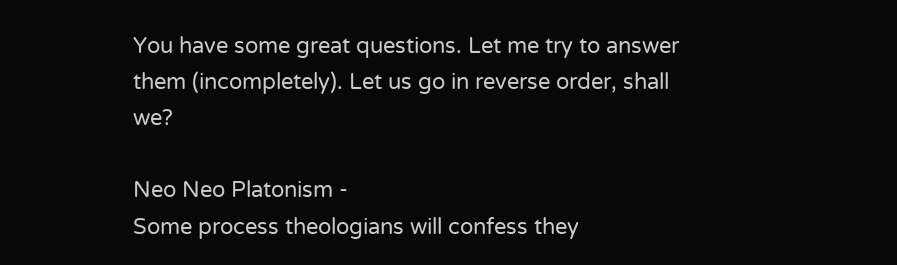You have some great questions. Let me try to answer them (incompletely). Let us go in reverse order, shall we?

Neo Neo Platonism -
Some process theologians will confess they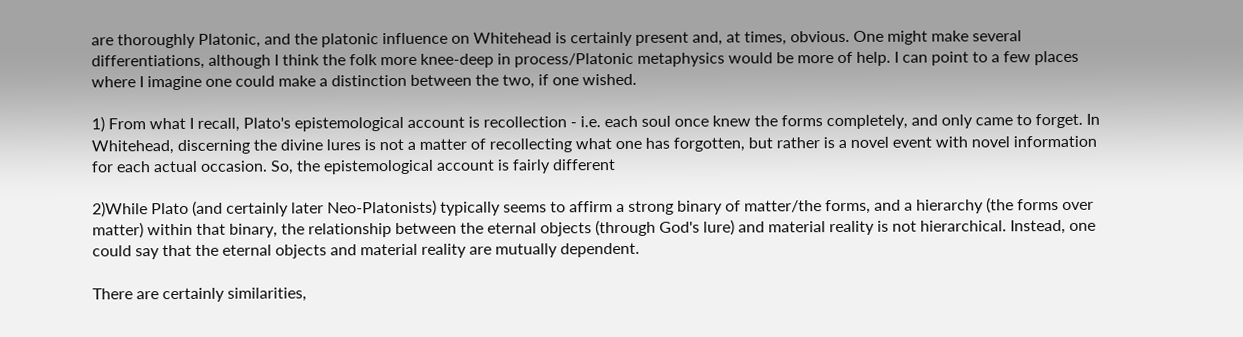are thoroughly Platonic, and the platonic influence on Whitehead is certainly present and, at times, obvious. One might make several differentiations, although I think the folk more knee-deep in process/Platonic metaphysics would be more of help. I can point to a few places where I imagine one could make a distinction between the two, if one wished.

1) From what I recall, Plato's epistemological account is recollection - i.e. each soul once knew the forms completely, and only came to forget. In Whitehead, discerning the divine lures is not a matter of recollecting what one has forgotten, but rather is a novel event with novel information for each actual occasion. So, the epistemological account is fairly different

2)While Plato (and certainly later Neo-Platonists) typically seems to affirm a strong binary of matter/the forms, and a hierarchy (the forms over matter) within that binary, the relationship between the eternal objects (through God's lure) and material reality is not hierarchical. Instead, one could say that the eternal objects and material reality are mutually dependent.

There are certainly similarities,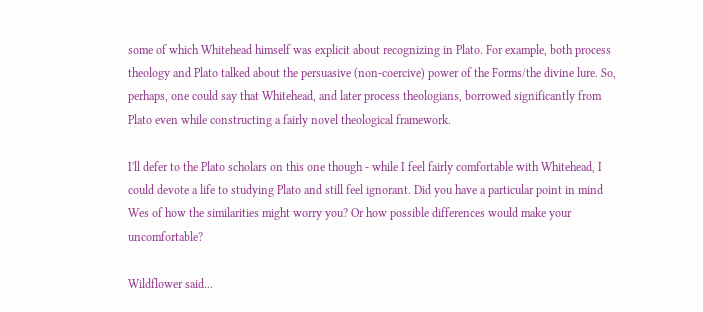some of which Whitehead himself was explicit about recognizing in Plato. For example, both process theology and Plato talked about the persuasive (non-coercive) power of the Forms/the divine lure. So, perhaps, one could say that Whitehead, and later process theologians, borrowed significantly from Plato even while constructing a fairly novel theological framework.

I'll defer to the Plato scholars on this one though - while I feel fairly comfortable with Whitehead, I could devote a life to studying Plato and still feel ignorant. Did you have a particular point in mind Wes of how the similarities might worry you? Or how possible differences would make your uncomfortable?

Wildflower said...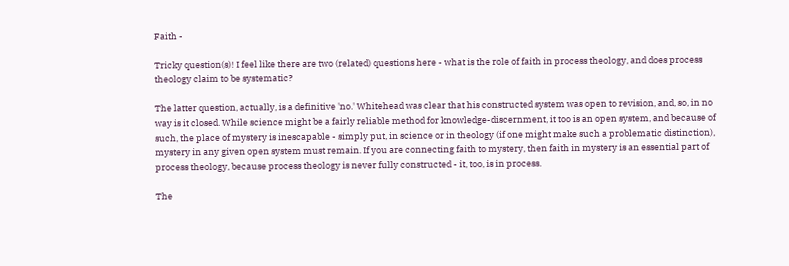Faith -

Tricky question(s)! I feel like there are two (related) questions here - what is the role of faith in process theology, and does process theology claim to be systematic?

The latter question, actually, is a definitive 'no.' Whitehead was clear that his constructed system was open to revision, and, so, in no way is it closed. While science might be a fairly reliable method for knowledge-discernment, it too is an open system, and because of such, the place of mystery is inescapable - simply put, in science or in theology (if one might make such a problematic distinction), mystery in any given open system must remain. If you are connecting faith to mystery, then faith in mystery is an essential part of process theology, because process theology is never fully constructed - it, too, is in process.

The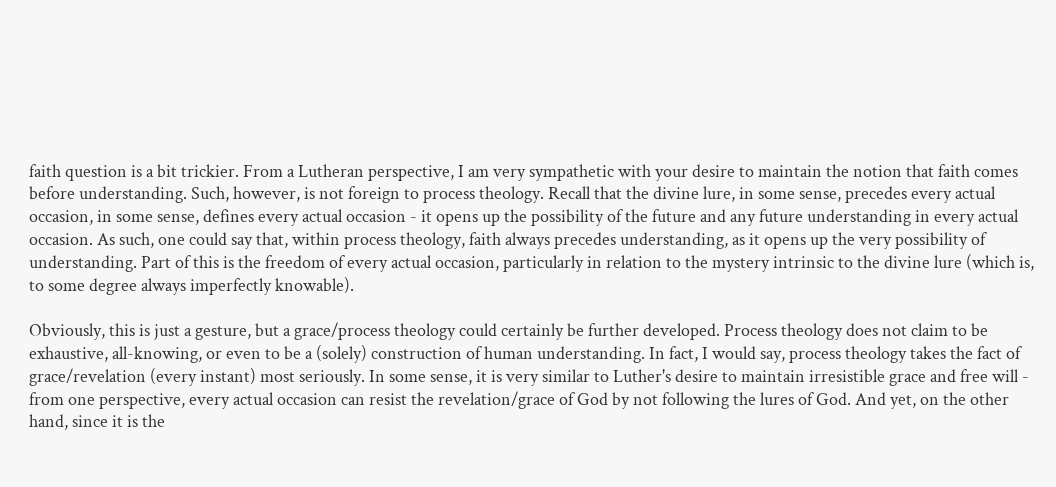faith question is a bit trickier. From a Lutheran perspective, I am very sympathetic with your desire to maintain the notion that faith comes before understanding. Such, however, is not foreign to process theology. Recall that the divine lure, in some sense, precedes every actual occasion, in some sense, defines every actual occasion - it opens up the possibility of the future and any future understanding in every actual occasion. As such, one could say that, within process theology, faith always precedes understanding, as it opens up the very possibility of understanding. Part of this is the freedom of every actual occasion, particularly in relation to the mystery intrinsic to the divine lure (which is, to some degree always imperfectly knowable).

Obviously, this is just a gesture, but a grace/process theology could certainly be further developed. Process theology does not claim to be exhaustive, all-knowing, or even to be a (solely) construction of human understanding. In fact, I would say, process theology takes the fact of grace/revelation (every instant) most seriously. In some sense, it is very similar to Luther's desire to maintain irresistible grace and free will - from one perspective, every actual occasion can resist the revelation/grace of God by not following the lures of God. And yet, on the other hand, since it is the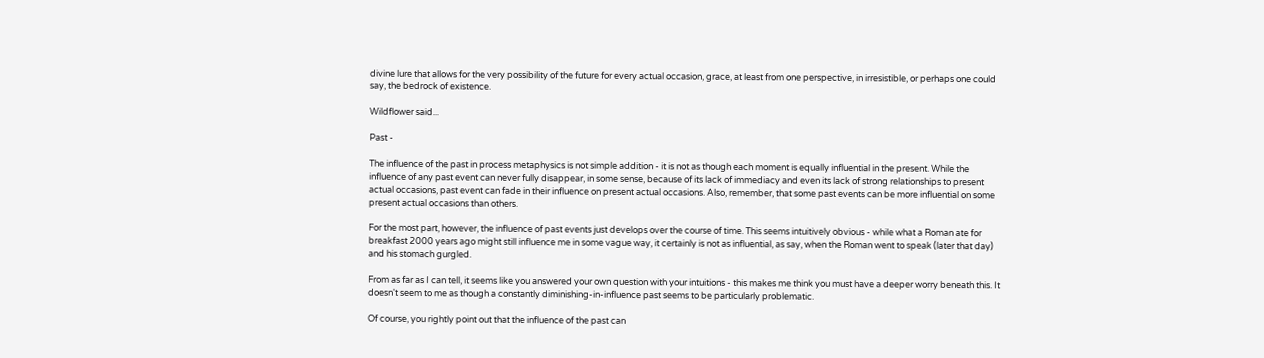divine lure that allows for the very possibility of the future for every actual occasion, grace, at least from one perspective, in irresistible, or perhaps one could say, the bedrock of existence.

Wildflower said...

Past -

The influence of the past in process metaphysics is not simple addition - it is not as though each moment is equally influential in the present. While the influence of any past event can never fully disappear, in some sense, because of its lack of immediacy and even its lack of strong relationships to present actual occasions, past event can fade in their influence on present actual occasions. Also, remember, that some past events can be more influential on some present actual occasions than others.

For the most part, however, the influence of past events just develops over the course of time. This seems intuitively obvious - while what a Roman ate for breakfast 2000 years ago might still influence me in some vague way, it certainly is not as influential, as say, when the Roman went to speak (later that day) and his stomach gurgled.

From as far as I can tell, it seems like you answered your own question with your intuitions - this makes me think you must have a deeper worry beneath this. It doesn't seem to me as though a constantly diminishing-in-influence past seems to be particularly problematic.

Of course, you rightly point out that the influence of the past can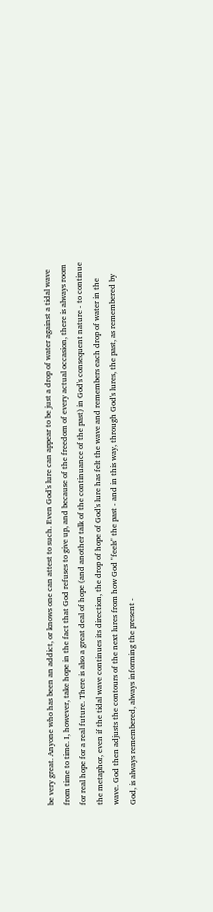be very great. Anyone who has been an addict, or knows one can attest to such. Even God's lure can appear to be just a drop of water against a tidal wave from time to time. I, however, take hope in the fact that God refuses to give up, and because of the freedom of every actual occasion, there is always room for real hope for a real future. There is also a great deal of hope (and another talk of the continuance of the past) in God's consequent nature - to continue the metaphor, even if the tidal wave continues its direction, the drop of hope of God's lure has felt the wave and remembers each drop of water in the wave. God then adjusts the contours of the next lures from how God "feels" the past - and in this way, through God's lures, the past, as remembered by God, is always remembered, always informing the present -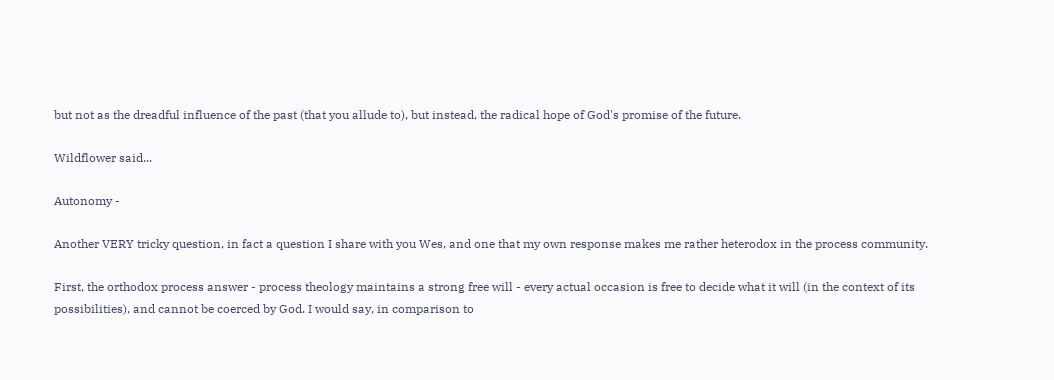but not as the dreadful influence of the past (that you allude to), but instead, the radical hope of God's promise of the future.

Wildflower said...

Autonomy -

Another VERY tricky question, in fact a question I share with you Wes, and one that my own response makes me rather heterodox in the process community.

First, the orthodox process answer - process theology maintains a strong free will - every actual occasion is free to decide what it will (in the context of its possibilities), and cannot be coerced by God. I would say, in comparison to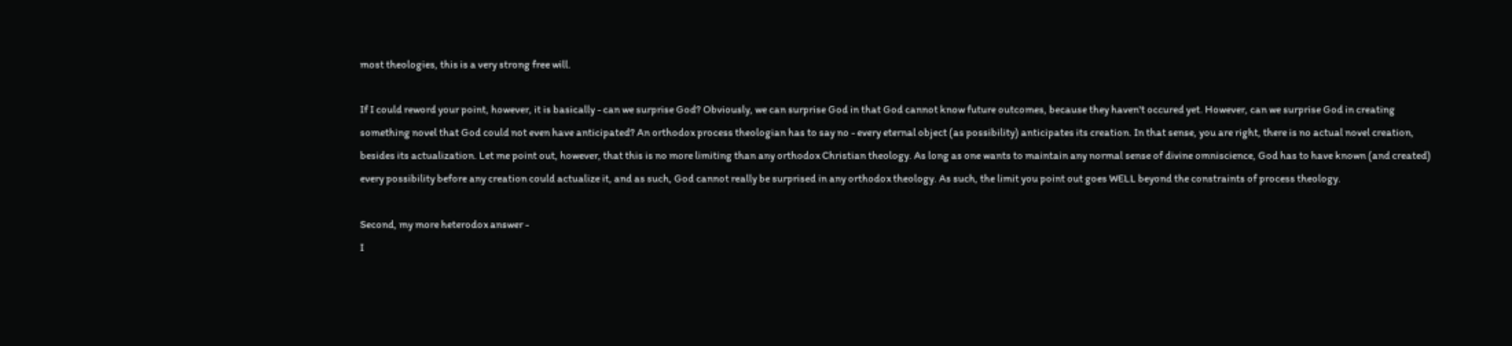most theologies, this is a very strong free will.

If I could reword your point, however, it is basically - can we surprise God? Obviously, we can surprise God in that God cannot know future outcomes, because they haven't occured yet. However, can we surprise God in creating something novel that God could not even have anticipated? An orthodox process theologian has to say no - every eternal object (as possibility) anticipates its creation. In that sense, you are right, there is no actual novel creation, besides its actualization. Let me point out, however, that this is no more limiting than any orthodox Christian theology. As long as one wants to maintain any normal sense of divine omniscience, God has to have known (and created) every possibility before any creation could actualize it, and as such, God cannot really be surprised in any orthodox theology. As such, the limit you point out goes WELL beyond the constraints of process theology.

Second, my more heterodox answer -
I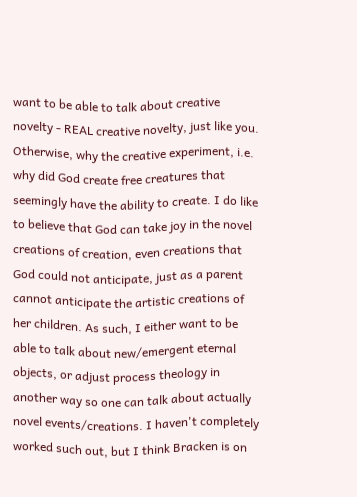want to be able to talk about creative novelty - REAL creative novelty, just like you. Otherwise, why the creative experiment, i.e. why did God create free creatures that seemingly have the ability to create. I do like to believe that God can take joy in the novel creations of creation, even creations that God could not anticipate, just as a parent cannot anticipate the artistic creations of her children. As such, I either want to be able to talk about new/emergent eternal objects, or adjust process theology in another way so one can talk about actually novel events/creations. I haven't completely worked such out, but I think Bracken is on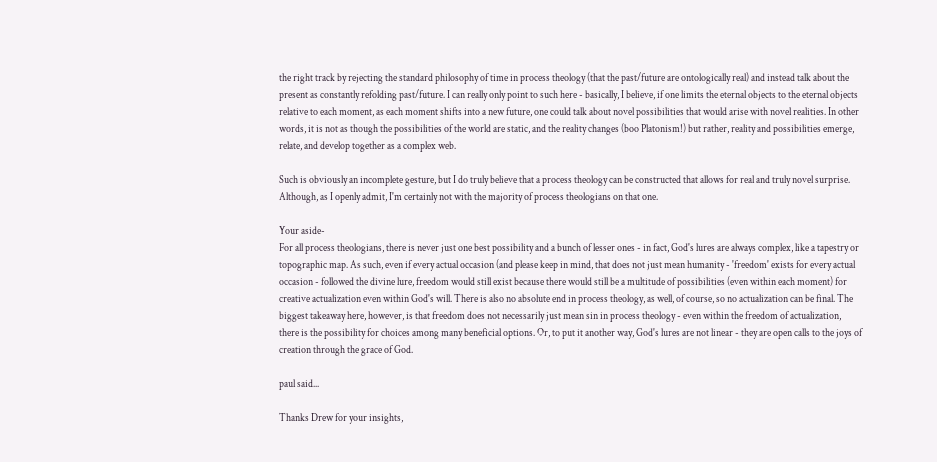the right track by rejecting the standard philosophy of time in process theology (that the past/future are ontologically real) and instead talk about the present as constantly refolding past/future. I can really only point to such here - basically, I believe, if one limits the eternal objects to the eternal objects relative to each moment, as each moment shifts into a new future, one could talk about novel possibilities that would arise with novel realities. In other words, it is not as though the possibilities of the world are static, and the reality changes (boo Platonism!) but rather, reality and possibilities emerge, relate, and develop together as a complex web.

Such is obviously an incomplete gesture, but I do truly believe that a process theology can be constructed that allows for real and truly novel surprise. Although, as I openly admit, I'm certainly not with the majority of process theologians on that one.

Your aside-
For all process theologians, there is never just one best possibility and a bunch of lesser ones - in fact, God's lures are always complex, like a tapestry or topographic map. As such, even if every actual occasion (and please keep in mind, that does not just mean humanity - 'freedom' exists for every actual occasion - followed the divine lure, freedom would still exist because there would still be a multitude of possibilities (even within each moment) for creative actualization even within God's will. There is also no absolute end in process theology, as well, of course, so no actualization can be final. The biggest takeaway here, however, is that freedom does not necessarily just mean sin in process theology - even within the freedom of actualization, there is the possibility for choices among many beneficial options. Or, to put it another way, God's lures are not linear - they are open calls to the joys of creation through the grace of God.

paul said...

Thanks Drew for your insights,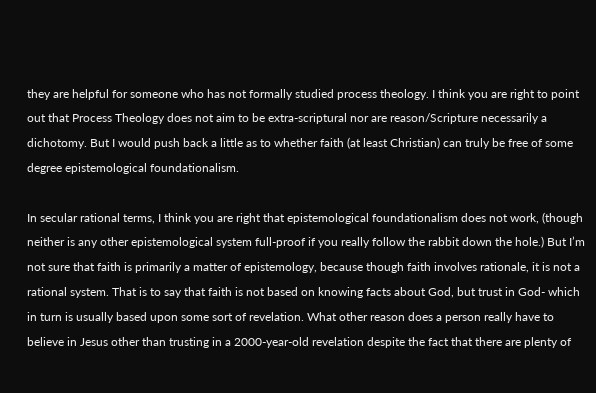they are helpful for someone who has not formally studied process theology. I think you are right to point out that Process Theology does not aim to be extra-scriptural nor are reason/Scripture necessarily a dichotomy. But I would push back a little as to whether faith (at least Christian) can truly be free of some degree epistemological foundationalism.

In secular rational terms, I think you are right that epistemological foundationalism does not work, (though neither is any other epistemological system full-proof if you really follow the rabbit down the hole.) But I’m not sure that faith is primarily a matter of epistemology, because though faith involves rationale, it is not a rational system. That is to say that faith is not based on knowing facts about God, but trust in God- which in turn is usually based upon some sort of revelation. What other reason does a person really have to believe in Jesus other than trusting in a 2000-year-old revelation despite the fact that there are plenty of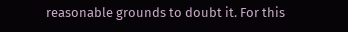reasonable grounds to doubt it. For this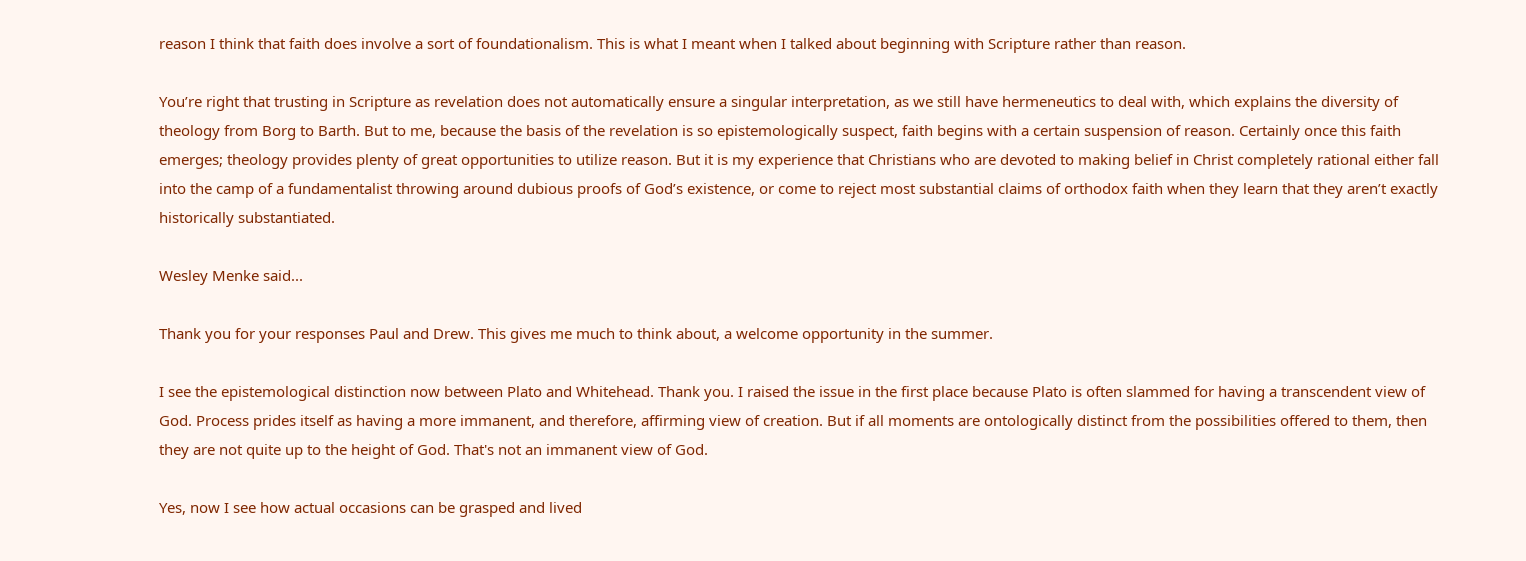reason I think that faith does involve a sort of foundationalism. This is what I meant when I talked about beginning with Scripture rather than reason.

You’re right that trusting in Scripture as revelation does not automatically ensure a singular interpretation, as we still have hermeneutics to deal with, which explains the diversity of theology from Borg to Barth. But to me, because the basis of the revelation is so epistemologically suspect, faith begins with a certain suspension of reason. Certainly once this faith emerges; theology provides plenty of great opportunities to utilize reason. But it is my experience that Christians who are devoted to making belief in Christ completely rational either fall into the camp of a fundamentalist throwing around dubious proofs of God’s existence, or come to reject most substantial claims of orthodox faith when they learn that they aren’t exactly historically substantiated.

Wesley Menke said...

Thank you for your responses Paul and Drew. This gives me much to think about, a welcome opportunity in the summer.

I see the epistemological distinction now between Plato and Whitehead. Thank you. I raised the issue in the first place because Plato is often slammed for having a transcendent view of God. Process prides itself as having a more immanent, and therefore, affirming view of creation. But if all moments are ontologically distinct from the possibilities offered to them, then they are not quite up to the height of God. That's not an immanent view of God.

Yes, now I see how actual occasions can be grasped and lived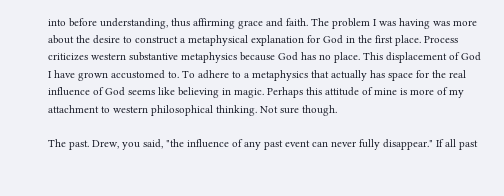into before understanding, thus affirming grace and faith. The problem I was having was more about the desire to construct a metaphysical explanation for God in the first place. Process criticizes western substantive metaphysics because God has no place. This displacement of God I have grown accustomed to. To adhere to a metaphysics that actually has space for the real influence of God seems like believing in magic. Perhaps this attitude of mine is more of my attachment to western philosophical thinking. Not sure though.

The past. Drew, you said, "the influence of any past event can never fully disappear." If all past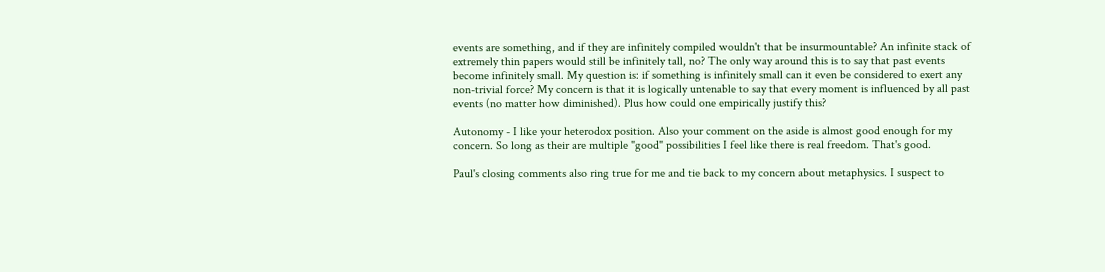events are something, and if they are infinitely compiled wouldn't that be insurmountable? An infinite stack of extremely thin papers would still be infinitely tall, no? The only way around this is to say that past events become infinitely small. My question is: if something is infinitely small can it even be considered to exert any non-trivial force? My concern is that it is logically untenable to say that every moment is influenced by all past events (no matter how diminished). Plus how could one empirically justify this?

Autonomy - I like your heterodox position. Also your comment on the aside is almost good enough for my concern. So long as their are multiple "good" possibilities I feel like there is real freedom. That's good.

Paul's closing comments also ring true for me and tie back to my concern about metaphysics. I suspect to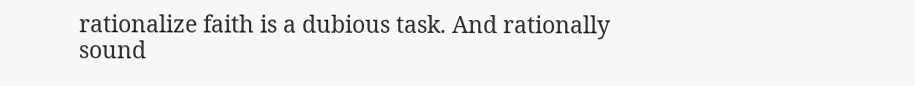rationalize faith is a dubious task. And rationally sound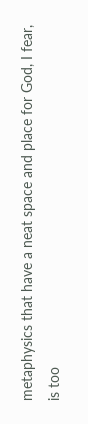metaphysics that have a neat space and place for God, I fear, is too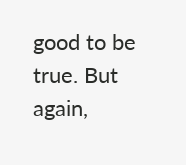good to be true. But again,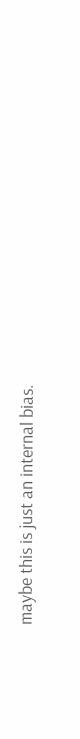maybe this is just an internal bias.